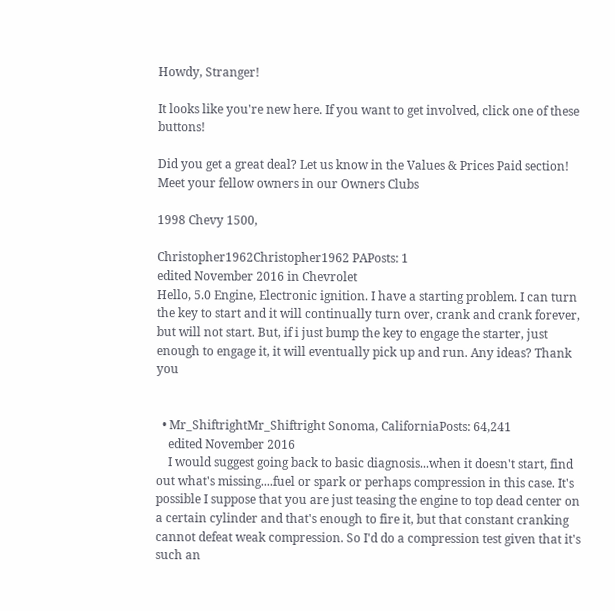Howdy, Stranger!

It looks like you're new here. If you want to get involved, click one of these buttons!

Did you get a great deal? Let us know in the Values & Prices Paid section!
Meet your fellow owners in our Owners Clubs

1998 Chevy 1500,

Christopher1962Christopher1962 PAPosts: 1
edited November 2016 in Chevrolet
Hello, 5.0 Engine, Electronic ignition. I have a starting problem. I can turn the key to start and it will continually turn over, crank and crank forever, but will not start. But, if i just bump the key to engage the starter, just enough to engage it, it will eventually pick up and run. Any ideas? Thank you


  • Mr_ShiftrightMr_Shiftright Sonoma, CaliforniaPosts: 64,241
    edited November 2016
    I would suggest going back to basic diagnosis...when it doesn't start, find out what's missing....fuel or spark or perhaps compression in this case. It's possible I suppose that you are just teasing the engine to top dead center on a certain cylinder and that's enough to fire it, but that constant cranking cannot defeat weak compression. So I'd do a compression test given that it's such an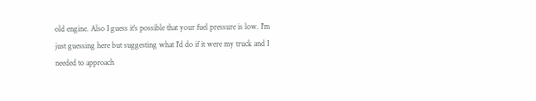old engine. Also I guess it's possible that your fuel pressure is low. I'm just guessing here but suggesting what I'd do if it were my truck and I needed to approach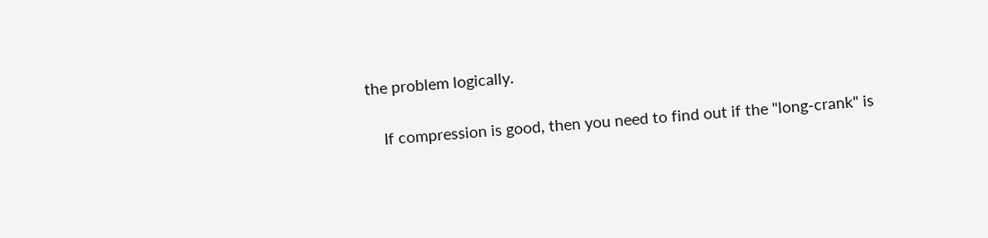the problem logically.

    If compression is good, then you need to find out if the "long-crank" is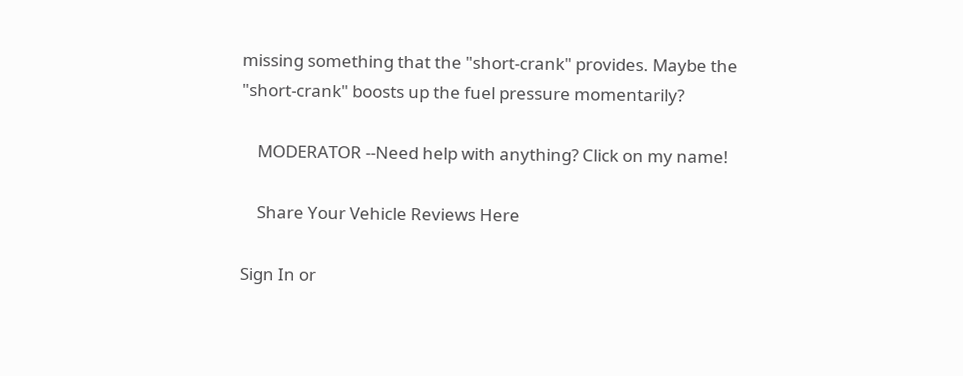missing something that the "short-crank" provides. Maybe the "short-crank" boosts up the fuel pressure momentarily?

    MODERATOR --Need help with anything? Click on my name!

    Share Your Vehicle Reviews Here

Sign In or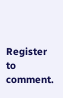Register to comment.